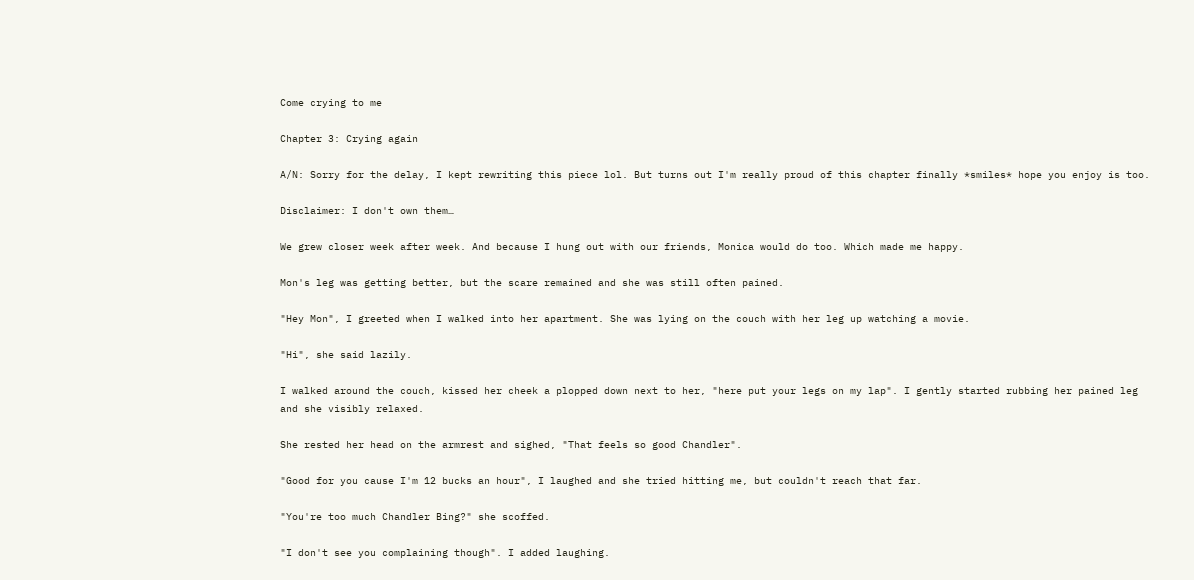Come crying to me

Chapter 3: Crying again

A/N: Sorry for the delay, I kept rewriting this piece lol. But turns out I'm really proud of this chapter finally *smiles* hope you enjoy is too.

Disclaimer: I don't own them…

We grew closer week after week. And because I hung out with our friends, Monica would do too. Which made me happy.

Mon's leg was getting better, but the scare remained and she was still often pained.

"Hey Mon", I greeted when I walked into her apartment. She was lying on the couch with her leg up watching a movie.

"Hi", she said lazily.

I walked around the couch, kissed her cheek a plopped down next to her, "here put your legs on my lap". I gently started rubbing her pained leg and she visibly relaxed.

She rested her head on the armrest and sighed, "That feels so good Chandler".

"Good for you cause I'm 12 bucks an hour", I laughed and she tried hitting me, but couldn't reach that far.

"You're too much Chandler Bing?" she scoffed.

"I don't see you complaining though". I added laughing.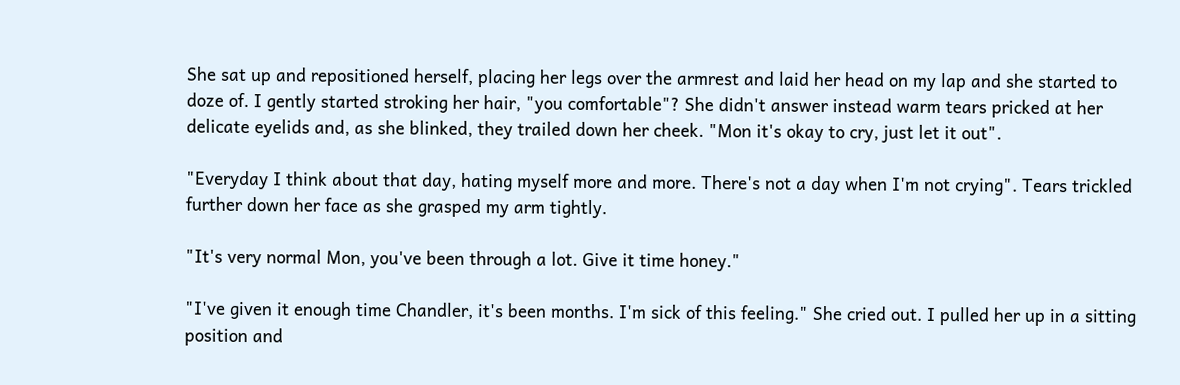She sat up and repositioned herself, placing her legs over the armrest and laid her head on my lap and she started to doze of. I gently started stroking her hair, "you comfortable"? She didn't answer instead warm tears pricked at her delicate eyelids and, as she blinked, they trailed down her cheek. "Mon it's okay to cry, just let it out".

"Everyday I think about that day, hating myself more and more. There's not a day when I'm not crying". Tears trickled further down her face as she grasped my arm tightly.

"It's very normal Mon, you've been through a lot. Give it time honey."

"I've given it enough time Chandler, it's been months. I'm sick of this feeling." She cried out. I pulled her up in a sitting position and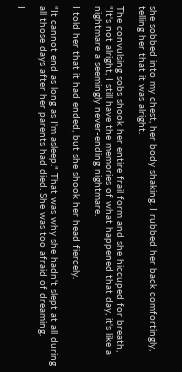she sobbed into my chest, her body shaking. I rubbed her back comfortingly, telling her that it was alright.

The convulsing sobs shook her entire frail form and she hiccuped for breath, "It's not alright, I still have the memories of what happened that day, it's like a nightmare a seemingly never-ending nightmare.

I told her that it had ended, but she shook her head fiercely.

"It cannot end as long as I'm asleep." That was why she hadn't slept at all during all those days after her parents had died. She was too afraid of dreaming.

I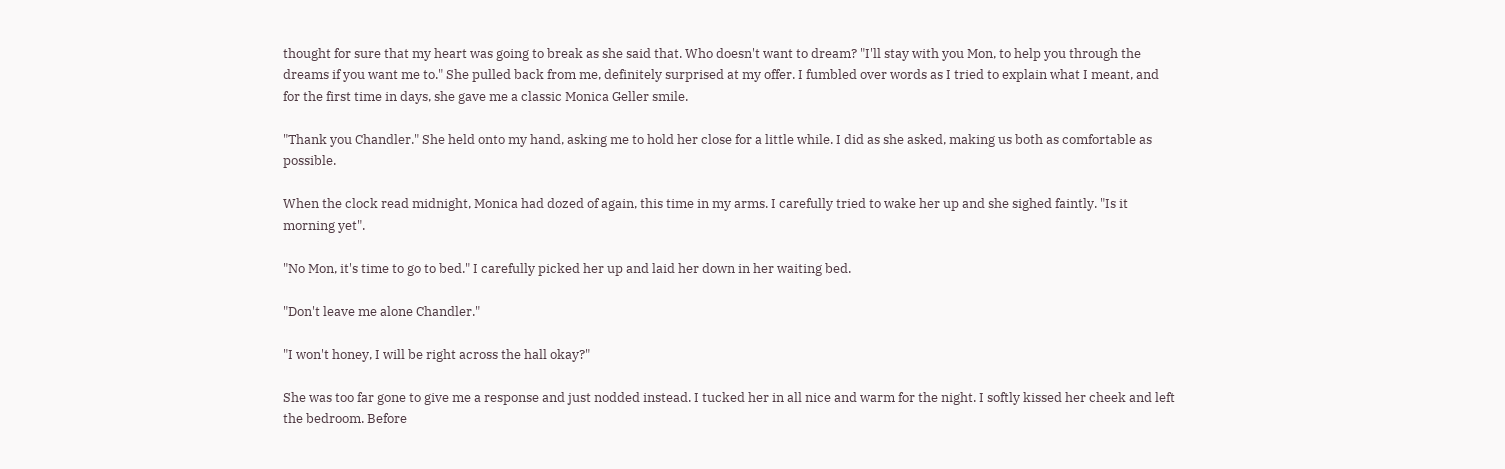thought for sure that my heart was going to break as she said that. Who doesn't want to dream? "I'll stay with you Mon, to help you through the dreams if you want me to." She pulled back from me, definitely surprised at my offer. I fumbled over words as I tried to explain what I meant, and for the first time in days, she gave me a classic Monica Geller smile.

"Thank you Chandler." She held onto my hand, asking me to hold her close for a little while. I did as she asked, making us both as comfortable as possible.

When the clock read midnight, Monica had dozed of again, this time in my arms. I carefully tried to wake her up and she sighed faintly. "Is it morning yet".

"No Mon, it's time to go to bed." I carefully picked her up and laid her down in her waiting bed.

"Don't leave me alone Chandler."

"I won't honey, I will be right across the hall okay?"

She was too far gone to give me a response and just nodded instead. I tucked her in all nice and warm for the night. I softly kissed her cheek and left the bedroom. Before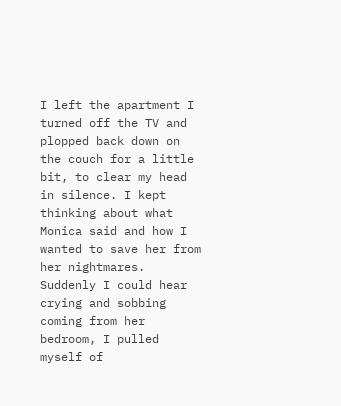I left the apartment I turned off the TV and plopped back down on the couch for a little bit, to clear my head in silence. I kept thinking about what Monica said and how I wanted to save her from her nightmares. Suddenly I could hear crying and sobbing coming from her bedroom, I pulled myself of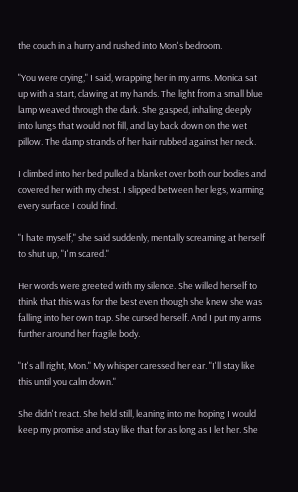the couch in a hurry and rushed into Mon's bedroom.

"You were crying," I said, wrapping her in my arms. Monica sat up with a start, clawing at my hands. The light from a small blue lamp weaved through the dark. She gasped, inhaling deeply into lungs that would not fill, and lay back down on the wet pillow. The damp strands of her hair rubbed against her neck.

I climbed into her bed pulled a blanket over both our bodies and covered her with my chest. I slipped between her legs, warming every surface I could find.

"I hate myself," she said suddenly, mentally screaming at herself to shut up, "I'm scared."

Her words were greeted with my silence. She willed herself to think that this was for the best even though she knew she was falling into her own trap. She cursed herself. And I put my arms further around her fragile body.

"It's all right, Mon." My whisper caressed her ear. "I'll stay like this until you calm down."

She didn't react. She held still, leaning into me hoping I would keep my promise and stay like that for as long as I let her. She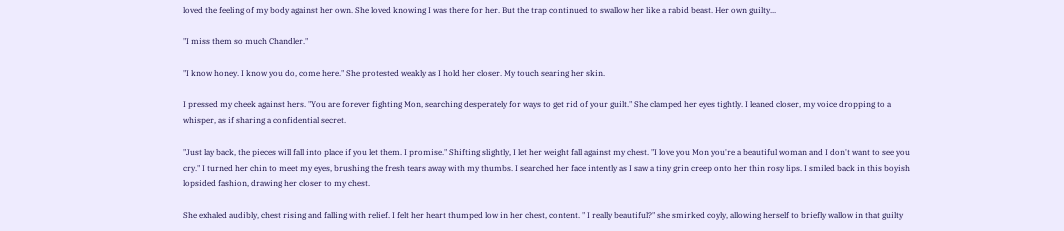loved the feeling of my body against her own. She loved knowing I was there for her. But the trap continued to swallow her like a rabid beast. Her own guilty...

"I miss them so much Chandler."

"I know honey. I know you do, come here." She protested weakly as I hold her closer. My touch searing her skin.

I pressed my cheek against hers. "You are forever fighting Mon, searching desperately for ways to get rid of your guilt." She clamped her eyes tightly. I leaned closer, my voice dropping to a whisper, as if sharing a confidential secret.

"Just lay back, the pieces will fall into place if you let them. I promise." Shifting slightly, I let her weight fall against my chest. "I love you Mon you're a beautiful woman and I don't want to see you cry." I turned her chin to meet my eyes, brushing the fresh tears away with my thumbs. I searched her face intently as I saw a tiny grin creep onto her thin rosy lips. I smiled back in this boyish lopsided fashion, drawing her closer to my chest.

She exhaled audibly, chest rising and falling with relief. I felt her heart thumped low in her chest, content. " I really beautiful?" she smirked coyly, allowing herself to briefly wallow in that guilty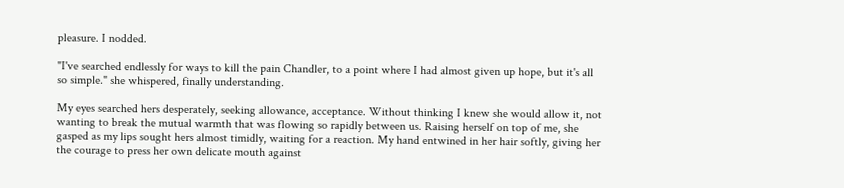pleasure. I nodded.

"I've searched endlessly for ways to kill the pain Chandler, to a point where I had almost given up hope, but it's all so simple." she whispered, finally understanding.

My eyes searched hers desperately, seeking allowance, acceptance. Without thinking I knew she would allow it, not wanting to break the mutual warmth that was flowing so rapidly between us. Raising herself on top of me, she gasped as my lips sought hers almost timidly, waiting for a reaction. My hand entwined in her hair softly, giving her the courage to press her own delicate mouth against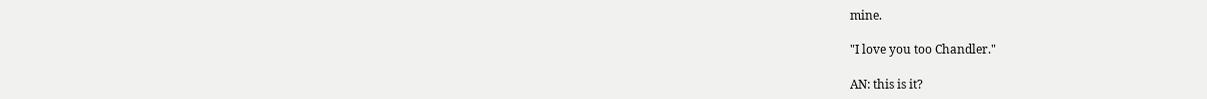mine.

"I love you too Chandler."

AN: this is it?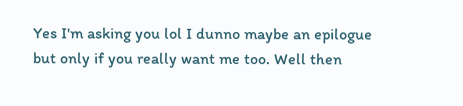Yes I'm asking you lol I dunno maybe an epilogue but only if you really want me too. Well then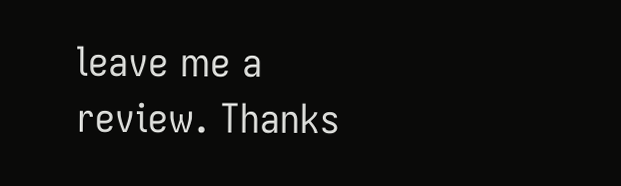leave me a review. Thanks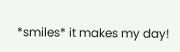*smiles* it makes my day!